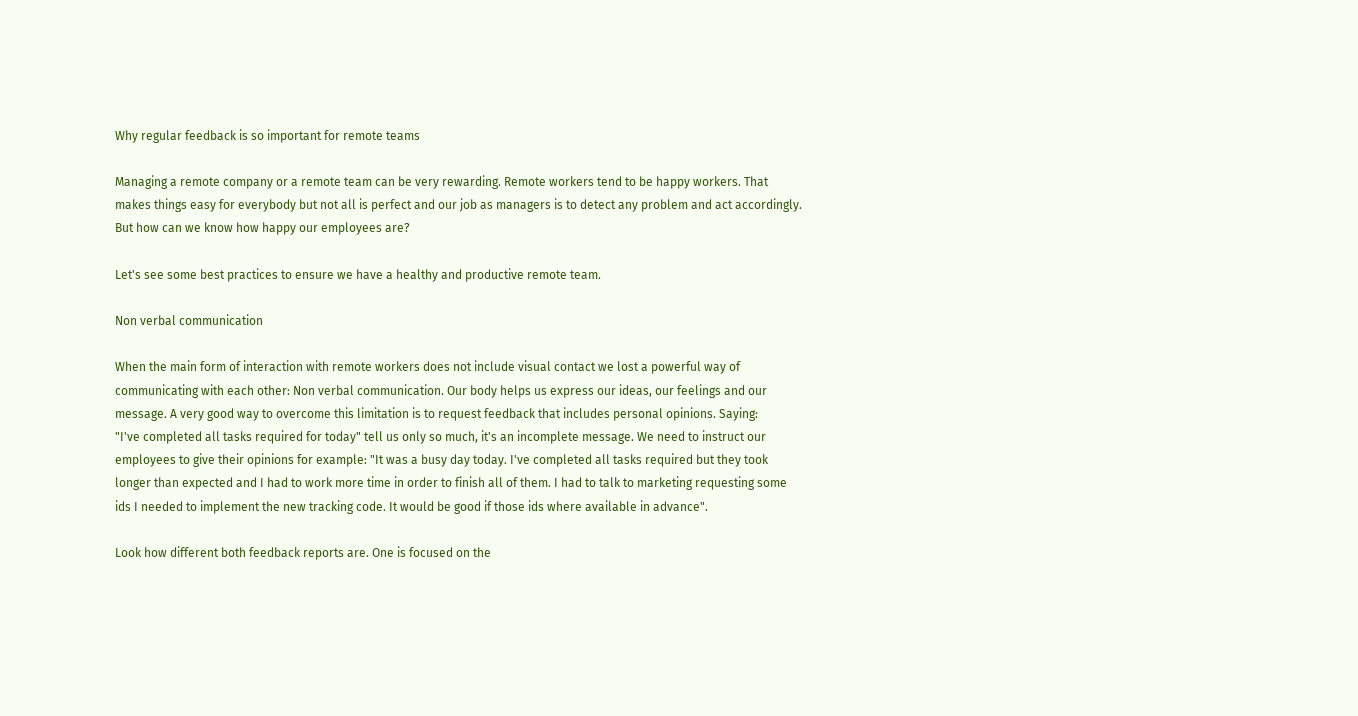Why regular feedback is so important for remote teams

Managing a remote company or a remote team can be very rewarding. Remote workers tend to be happy workers. That makes things easy for everybody but not all is perfect and our job as managers is to detect any problem and act accordingly. But how can we know how happy our employees are?

Let's see some best practices to ensure we have a healthy and productive remote team.

Non verbal communication

When the main form of interaction with remote workers does not include visual contact we lost a powerful way of communicating with each other: Non verbal communication. Our body helps us express our ideas, our feelings and our message. A very good way to overcome this limitation is to request feedback that includes personal opinions. Saying:
"I've completed all tasks required for today" tell us only so much, it's an incomplete message. We need to instruct our employees to give their opinions for example: "It was a busy day today. I've completed all tasks required but they took longer than expected and I had to work more time in order to finish all of them. I had to talk to marketing requesting some ids I needed to implement the new tracking code. It would be good if those ids where available in advance".

Look how different both feedback reports are. One is focused on the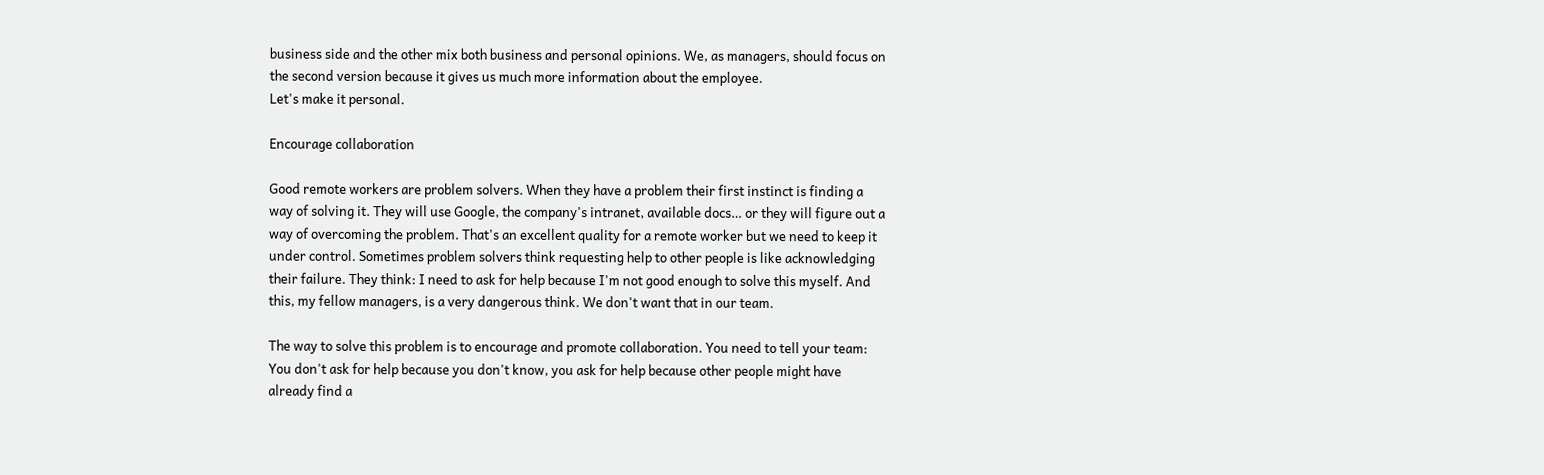business side and the other mix both business and personal opinions. We, as managers, should focus on the second version because it gives us much more information about the employee.
Let's make it personal.

Encourage collaboration

Good remote workers are problem solvers. When they have a problem their first instinct is finding a way of solving it. They will use Google, the company's intranet, available docs… or they will figure out a way of overcoming the problem. That's an excellent quality for a remote worker but we need to keep it under control. Sometimes problem solvers think requesting help to other people is like acknowledging their failure. They think: I need to ask for help because I'm not good enough to solve this myself. And this, my fellow managers, is a very dangerous think. We don't want that in our team.

The way to solve this problem is to encourage and promote collaboration. You need to tell your team: You don't ask for help because you don't know, you ask for help because other people might have already find a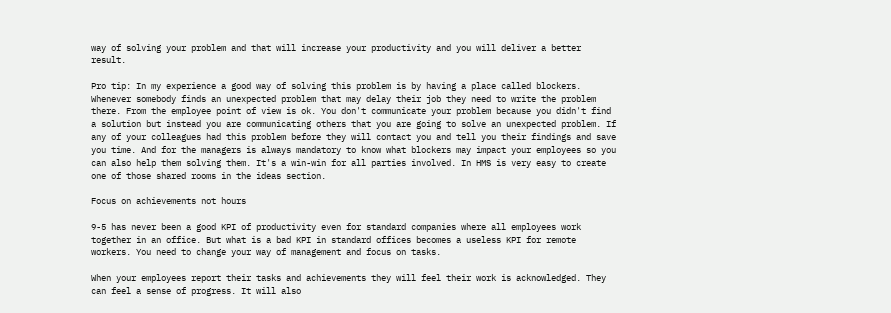way of solving your problem and that will increase your productivity and you will deliver a better result.

Pro tip: In my experience a good way of solving this problem is by having a place called blockers. Whenever somebody finds an unexpected problem that may delay their job they need to write the problem there. From the employee point of view is ok. You don't communicate your problem because you didn't find a solution but instead you are communicating others that you are going to solve an unexpected problem. If any of your colleagues had this problem before they will contact you and tell you their findings and save you time. And for the managers is always mandatory to know what blockers may impact your employees so you can also help them solving them. It's a win-win for all parties involved. In HMS is very easy to create one of those shared rooms in the ideas section.

Focus on achievements not hours

9-5 has never been a good KPI of productivity even for standard companies where all employees work together in an office. But what is a bad KPI in standard offices becomes a useless KPI for remote workers. You need to change your way of management and focus on tasks.

When your employees report their tasks and achievements they will feel their work is acknowledged. They can feel a sense of progress. It will also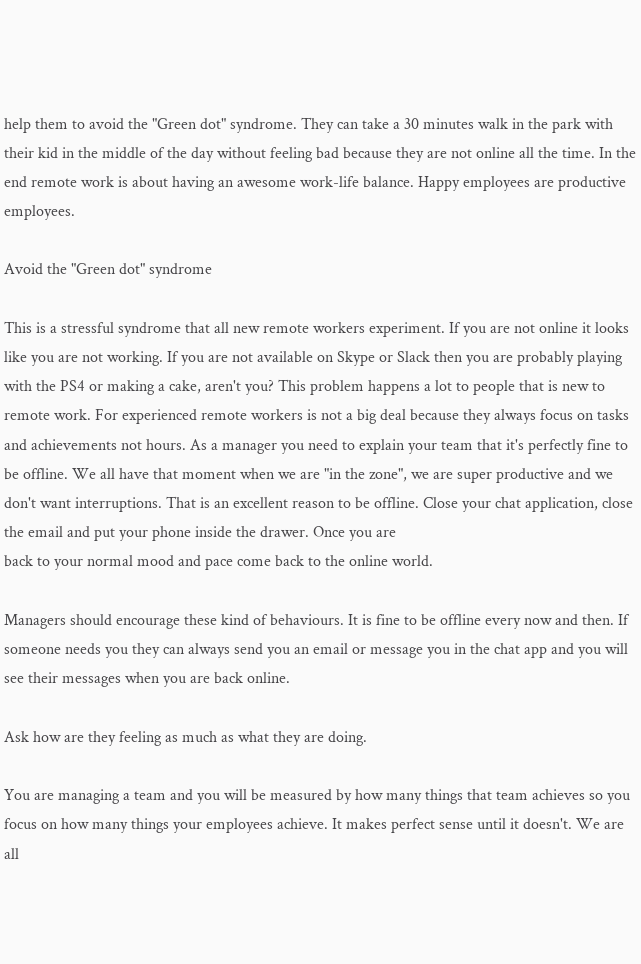help them to avoid the "Green dot" syndrome. They can take a 30 minutes walk in the park with their kid in the middle of the day without feeling bad because they are not online all the time. In the end remote work is about having an awesome work-life balance. Happy employees are productive employees.

Avoid the "Green dot" syndrome

This is a stressful syndrome that all new remote workers experiment. If you are not online it looks like you are not working. If you are not available on Skype or Slack then you are probably playing with the PS4 or making a cake, aren't you? This problem happens a lot to people that is new to remote work. For experienced remote workers is not a big deal because they always focus on tasks and achievements not hours. As a manager you need to explain your team that it's perfectly fine to be offline. We all have that moment when we are "in the zone", we are super productive and we don't want interruptions. That is an excellent reason to be offline. Close your chat application, close the email and put your phone inside the drawer. Once you are
back to your normal mood and pace come back to the online world.

Managers should encourage these kind of behaviours. It is fine to be offline every now and then. If someone needs you they can always send you an email or message you in the chat app and you will see their messages when you are back online.

Ask how are they feeling as much as what they are doing.

You are managing a team and you will be measured by how many things that team achieves so you focus on how many things your employees achieve. It makes perfect sense until it doesn't. We are all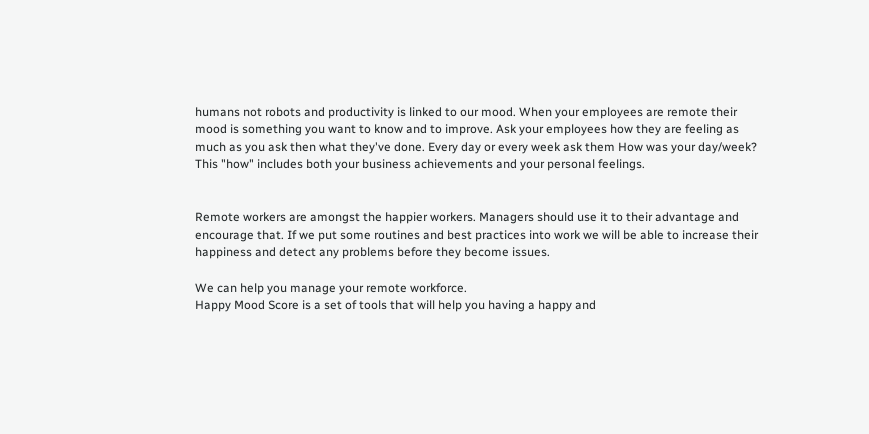humans not robots and productivity is linked to our mood. When your employees are remote their mood is something you want to know and to improve. Ask your employees how they are feeling as much as you ask then what they've done. Every day or every week ask them How was your day/week? This "how" includes both your business achievements and your personal feelings.


Remote workers are amongst the happier workers. Managers should use it to their advantage and encourage that. If we put some routines and best practices into work we will be able to increase their happiness and detect any problems before they become issues.

We can help you manage your remote workforce.
Happy Mood Score is a set of tools that will help you having a happy and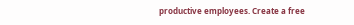productive employees. Create a free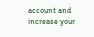account and increase your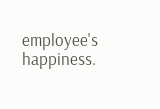employee's happiness.